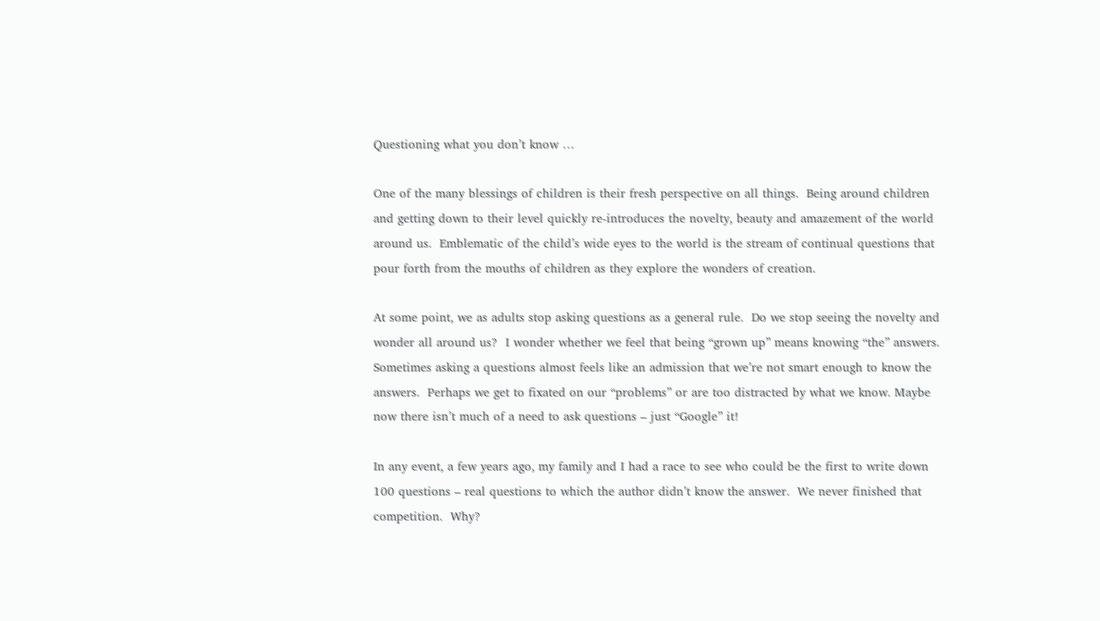Questioning what you don’t know …

One of the many blessings of children is their fresh perspective on all things.  Being around children and getting down to their level quickly re-introduces the novelty, beauty and amazement of the world around us.  Emblematic of the child’s wide eyes to the world is the stream of continual questions that pour forth from the mouths of children as they explore the wonders of creation.

At some point, we as adults stop asking questions as a general rule.  Do we stop seeing the novelty and wonder all around us?  I wonder whether we feel that being “grown up” means knowing “the” answers.  Sometimes asking a questions almost feels like an admission that we’re not smart enough to know the answers.  Perhaps we get to fixated on our “problems” or are too distracted by what we know. Maybe now there isn’t much of a need to ask questions – just “Google” it!

In any event, a few years ago, my family and I had a race to see who could be the first to write down 100 questions – real questions to which the author didn’t know the answer.  We never finished that competition.  Why?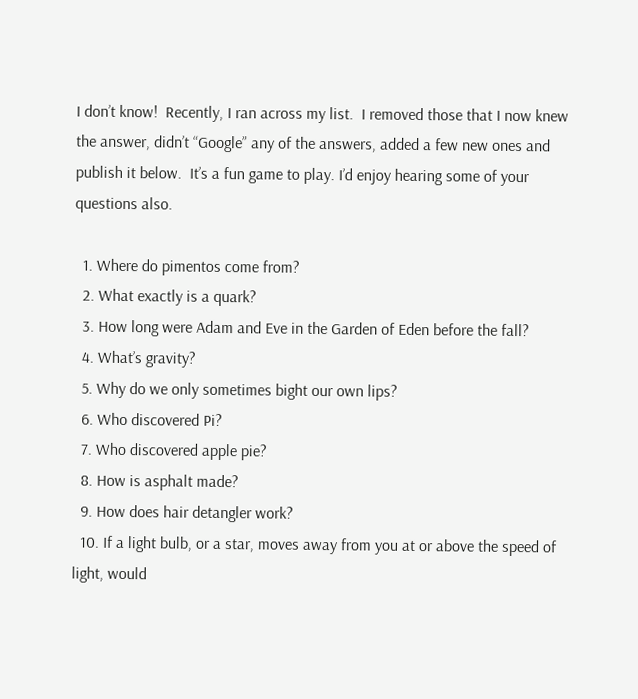I don’t know!  Recently, I ran across my list.  I removed those that I now knew the answer, didn’t “Google” any of the answers, added a few new ones and publish it below.  It’s a fun game to play. I’d enjoy hearing some of your questions also.

  1. Where do pimentos come from?
  2. What exactly is a quark?
  3. How long were Adam and Eve in the Garden of Eden before the fall?
  4. What’s gravity?
  5. Why do we only sometimes bight our own lips?
  6. Who discovered Pi?
  7. Who discovered apple pie?
  8. How is asphalt made?
  9. How does hair detangler work?
  10. If a light bulb, or a star, moves away from you at or above the speed of light, would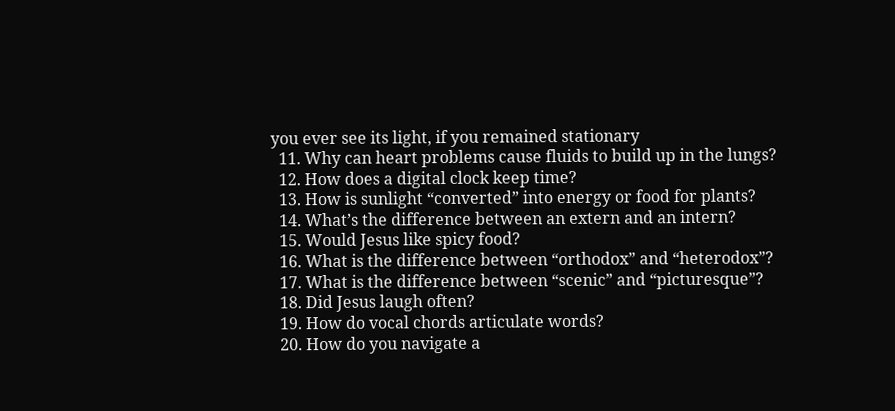you ever see its light, if you remained stationary
  11. Why can heart problems cause fluids to build up in the lungs?
  12. How does a digital clock keep time?
  13. How is sunlight “converted” into energy or food for plants?
  14. What’s the difference between an extern and an intern?
  15. Would Jesus like spicy food?
  16. What is the difference between “orthodox” and “heterodox”?
  17. What is the difference between “scenic” and “picturesque”?
  18. Did Jesus laugh often?
  19. How do vocal chords articulate words?
  20. How do you navigate a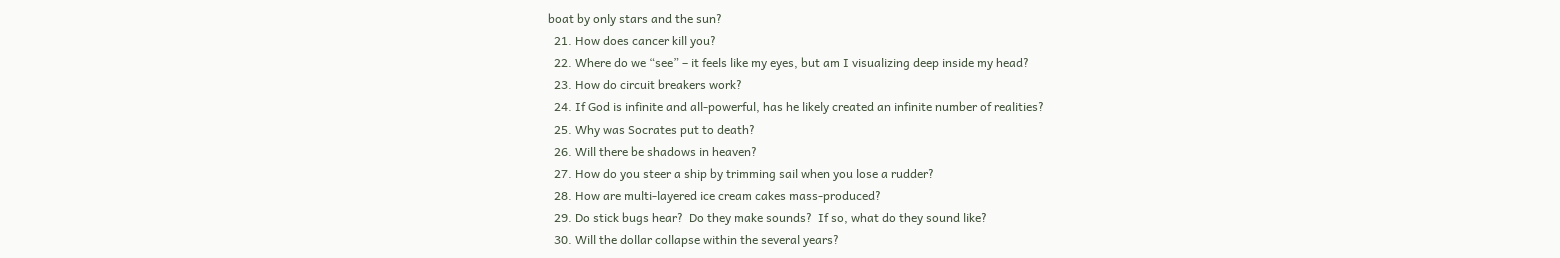boat by only stars and the sun?
  21. How does cancer kill you?
  22. Where do we “see” – it feels like my eyes, but am I visualizing deep inside my head?
  23. How do circuit breakers work?
  24. If God is infinite and all-powerful, has he likely created an infinite number of realities?
  25. Why was Socrates put to death?
  26. Will there be shadows in heaven?
  27. How do you steer a ship by trimming sail when you lose a rudder?
  28. How are multi-layered ice cream cakes mass-produced?
  29. Do stick bugs hear?  Do they make sounds?  If so, what do they sound like?
  30. Will the dollar collapse within the several years?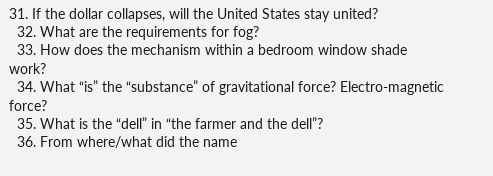31. If the dollar collapses, will the United States stay united?
  32. What are the requirements for fog?
  33. How does the mechanism within a bedroom window shade work?
  34. What “is” the “substance” of gravitational force? Electro-magnetic force?
  35. What is the “dell” in “the farmer and the dell”?
  36. From where/what did the name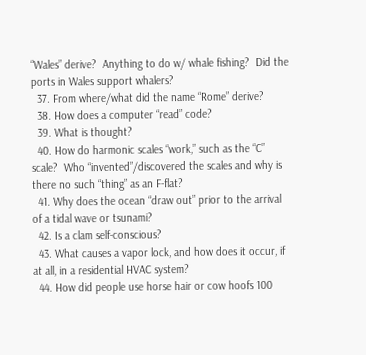“Wales” derive?  Anything to do w/ whale fishing?  Did the ports in Wales support whalers?
  37. From where/what did the name “Rome” derive?
  38. How does a computer “read” code?
  39. What is thought?
  40. How do harmonic scales “work,” such as the “C” scale?  Who “invented”/discovered the scales and why is there no such “thing” as an F-flat?
  41. Why does the ocean “draw out” prior to the arrival of a tidal wave or tsunami?
  42. Is a clam self-conscious?
  43. What causes a vapor lock, and how does it occur, if at all, in a residential HVAC system?
  44. How did people use horse hair or cow hoofs 100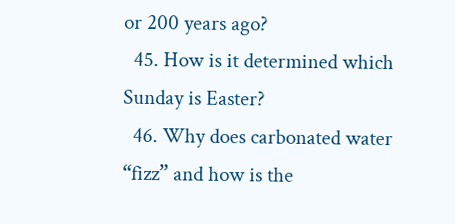or 200 years ago?
  45. How is it determined which Sunday is Easter?
  46. Why does carbonated water “fizz” and how is the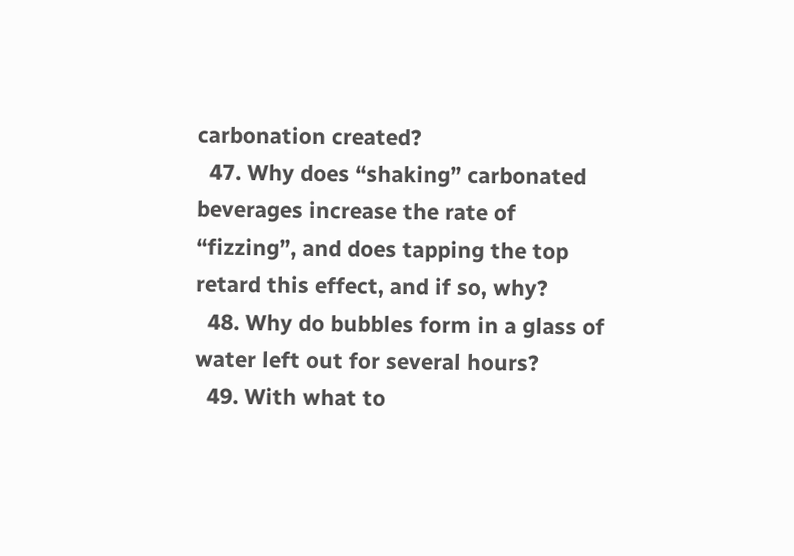carbonation created?
  47. Why does “shaking” carbonated beverages increase the rate of “fizzing”, and does tapping the top retard this effect, and if so, why?
  48. Why do bubbles form in a glass of water left out for several hours?
  49. With what to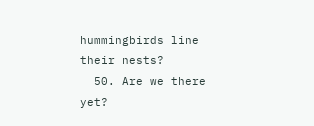hummingbirds line their nests?
  50. Are we there yet?